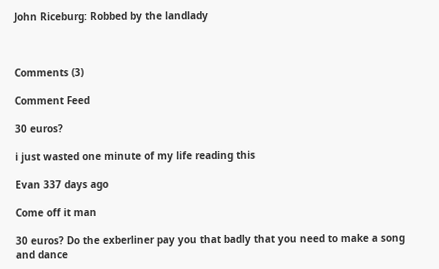John Riceburg: Robbed by the landlady



Comments (3)

Comment Feed

30 euros?

i just wasted one minute of my life reading this

Evan 337 days ago

Come off it man

30 euros? Do the exberliner pay you that badly that you need to make a song and dance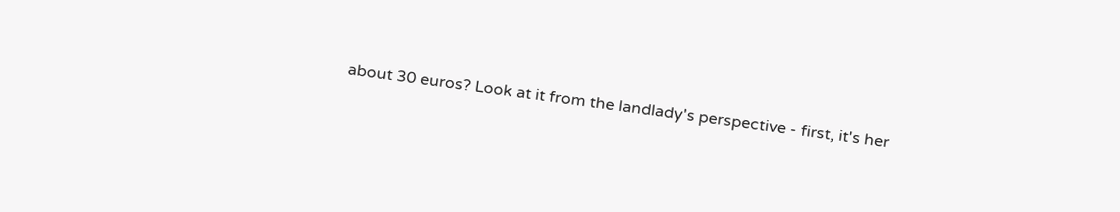about 30 euros? Look at it from the landlady's perspective - first, it's her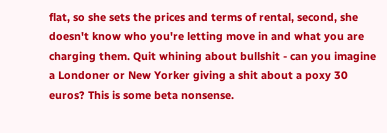flat, so she sets the prices and terms of rental, second, she doesn't know who you're letting move in and what you are charging them. Quit whining about bullshit - can you imagine a Londoner or New Yorker giving a shit about a poxy 30 euros? This is some beta nonsense.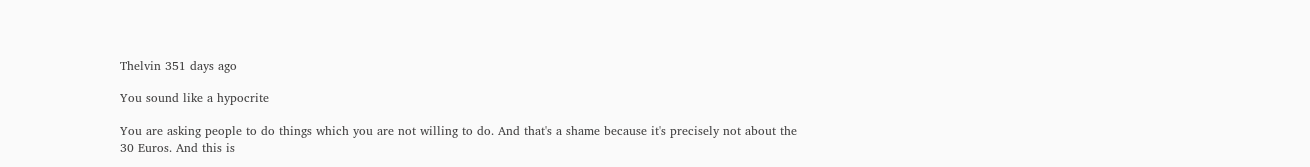Thelvin 351 days ago

You sound like a hypocrite

You are asking people to do things which you are not willing to do. And that's a shame because it's precisely not about the 30 Euros. And this is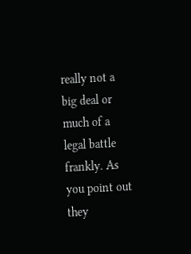really not a big deal or much of a legal battle frankly. As you point out they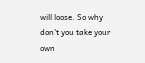will loose. So why don't you take your own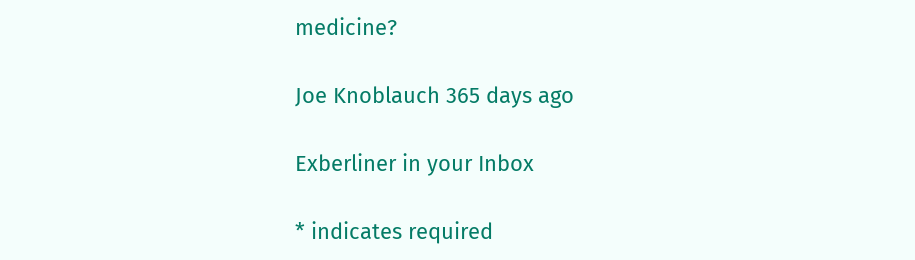medicine?

Joe Knoblauch 365 days ago

Exberliner in your Inbox

* indicates required